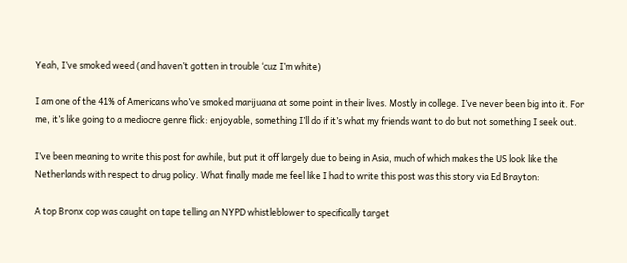Yeah, I’ve smoked weed (and haven’t gotten in trouble ‘cuz I’m white)

I am one of the 41% of Americans who’ve smoked marijuana at some point in their lives. Mostly in college. I’ve never been big into it. For me, it’s like going to a mediocre genre flick: enjoyable, something I’ll do if it’s what my friends want to do but not something I seek out.

I’ve been meaning to write this post for awhile, but put it off largely due to being in Asia, much of which makes the US look like the Netherlands with respect to drug policy. What finally made me feel like I had to write this post was this story via Ed Brayton:

A top Bronx cop was caught on tape telling an NYPD whistleblower to specifically target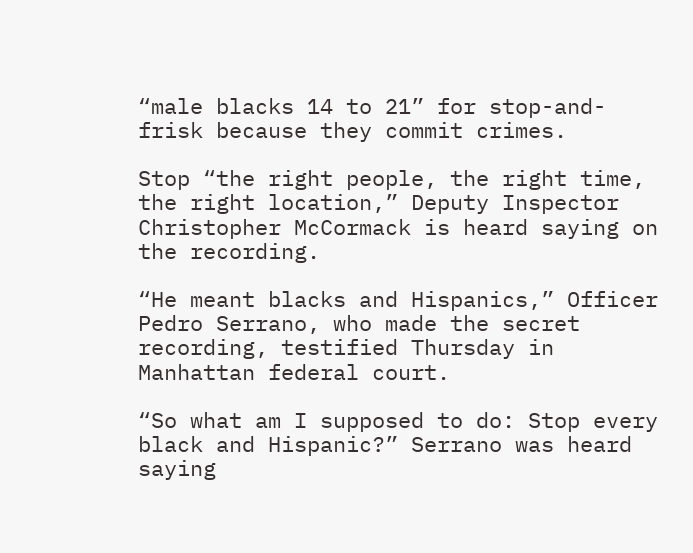“male blacks 14 to 21” for stop-and-frisk because they commit crimes.

Stop “the right people, the right time, the right location,” Deputy Inspector Christopher McCormack is heard saying on the recording.

“He meant blacks and Hispanics,” Officer Pedro Serrano, who made the secret recording, testified Thursday in Manhattan federal court.

“So what am I supposed to do: Stop every black and Hispanic?” Serrano was heard saying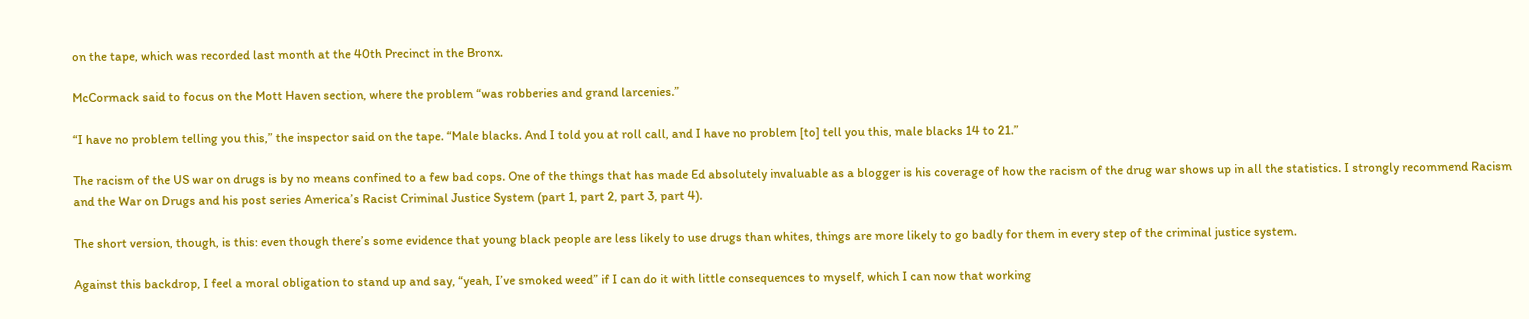on the tape, which was recorded last month at the 40th Precinct in the Bronx.

McCormack said to focus on the Mott Haven section, where the problem “was robberies and grand larcenies.”

“I have no problem telling you this,” the inspector said on the tape. “Male blacks. And I told you at roll call, and I have no problem [to] tell you this, male blacks 14 to 21.”

The racism of the US war on drugs is by no means confined to a few bad cops. One of the things that has made Ed absolutely invaluable as a blogger is his coverage of how the racism of the drug war shows up in all the statistics. I strongly recommend Racism and the War on Drugs and his post series America’s Racist Criminal Justice System (part 1, part 2, part 3, part 4).

The short version, though, is this: even though there’s some evidence that young black people are less likely to use drugs than whites, things are more likely to go badly for them in every step of the criminal justice system.

Against this backdrop, I feel a moral obligation to stand up and say, “yeah, I’ve smoked weed” if I can do it with little consequences to myself, which I can now that working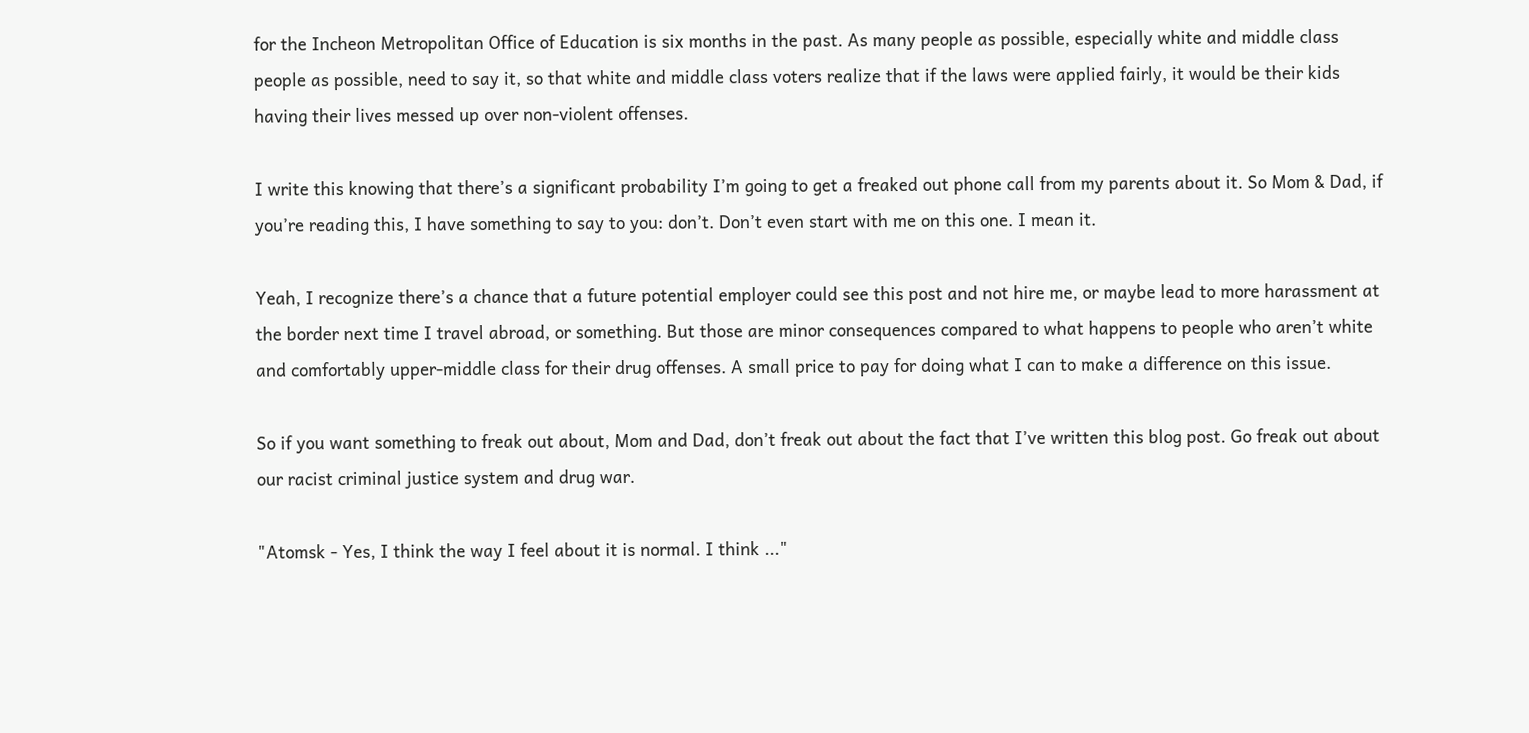for the Incheon Metropolitan Office of Education is six months in the past. As many people as possible, especially white and middle class people as possible, need to say it, so that white and middle class voters realize that if the laws were applied fairly, it would be their kids having their lives messed up over non-violent offenses.

I write this knowing that there’s a significant probability I’m going to get a freaked out phone call from my parents about it. So Mom & Dad, if you’re reading this, I have something to say to you: don’t. Don’t even start with me on this one. I mean it.

Yeah, I recognize there’s a chance that a future potential employer could see this post and not hire me, or maybe lead to more harassment at the border next time I travel abroad, or something. But those are minor consequences compared to what happens to people who aren’t white and comfortably upper-middle class for their drug offenses. A small price to pay for doing what I can to make a difference on this issue.

So if you want something to freak out about, Mom and Dad, don’t freak out about the fact that I’ve written this blog post. Go freak out about our racist criminal justice system and drug war.

"Atomsk - Yes, I think the way I feel about it is normal. I think ..."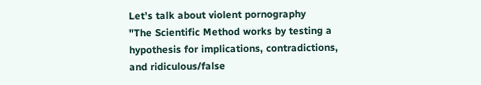Let’s talk about violent pornography
"The Scientific Method works by testing a hypothesis for implications, contradictions, and ridiculous/false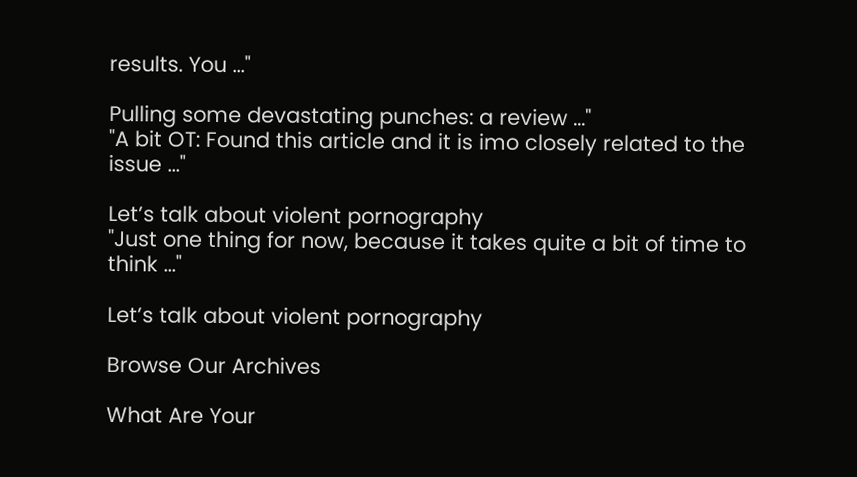results. You ..."

Pulling some devastating punches: a review ..."
"A bit OT: Found this article and it is imo closely related to the issue ..."

Let’s talk about violent pornography
"Just one thing for now, because it takes quite a bit of time to think ..."

Let’s talk about violent pornography

Browse Our Archives

What Are Your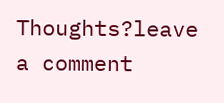Thoughts?leave a comment